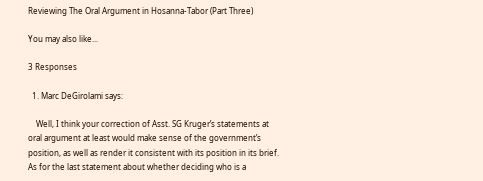Reviewing The Oral Argument in Hosanna-Tabor (Part Three)

You may also like...

3 Responses

  1. Marc DeGirolami says:

    Well, I think your correction of Asst. SG Kruger’s statements at oral argument at least would make sense of the government’s position, as well as render it consistent with its position in its brief. As for the last statement about whether deciding who is a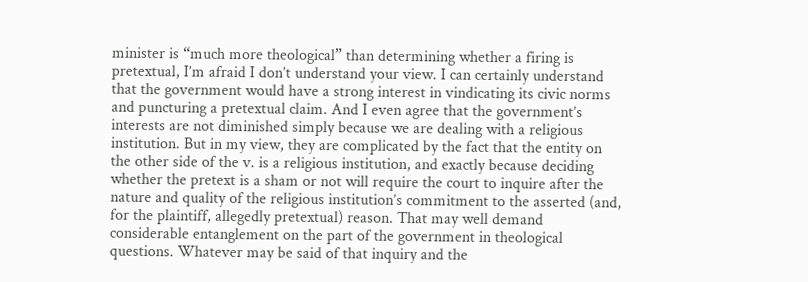minister is “much more theological” than determining whether a firing is pretextual, I’m afraid I don’t understand your view. I can certainly understand that the government would have a strong interest in vindicating its civic norms and puncturing a pretextual claim. And I even agree that the government’s interests are not diminished simply because we are dealing with a religious institution. But in my view, they are complicated by the fact that the entity on the other side of the v. is a religious institution, and exactly because deciding whether the pretext is a sham or not will require the court to inquire after the nature and quality of the religious institution’s commitment to the asserted (and, for the plaintiff, allegedly pretextual) reason. That may well demand considerable entanglement on the part of the government in theological questions. Whatever may be said of that inquiry and the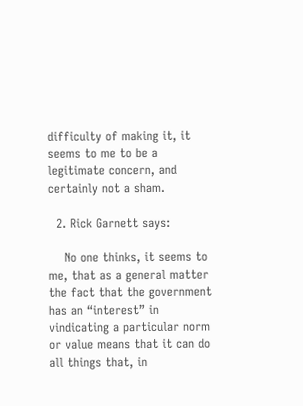difficulty of making it, it seems to me to be a legitimate concern, and certainly not a sham.

  2. Rick Garnett says:

    No one thinks, it seems to me, that as a general matter the fact that the government has an “interest” in vindicating a particular norm or value means that it can do all things that, in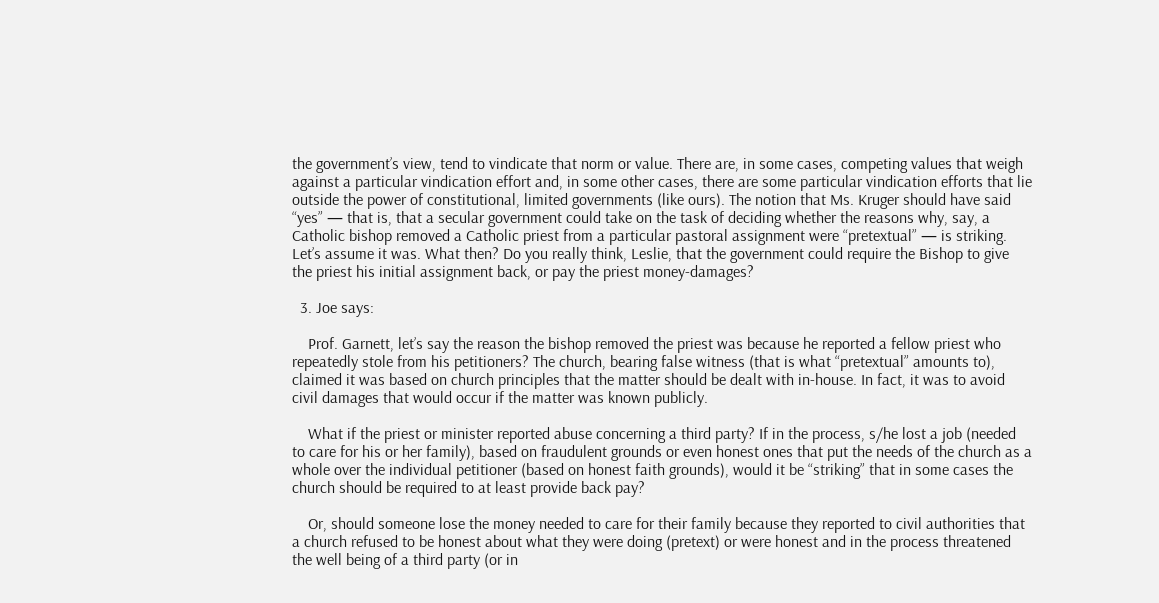the government’s view, tend to vindicate that norm or value. There are, in some cases, competing values that weigh against a particular vindication effort and, in some other cases, there are some particular vindication efforts that lie outside the power of constitutional, limited governments (like ours). The notion that Ms. Kruger should have said “yes” — that is, that a secular government could take on the task of deciding whether the reasons why, say, a Catholic bishop removed a Catholic priest from a particular pastoral assignment were “pretextual” — is striking. Let’s assume it was. What then? Do you really think, Leslie, that the government could require the Bishop to give the priest his initial assignment back, or pay the priest money-damages?

  3. Joe says:

    Prof. Garnett, let’s say the reason the bishop removed the priest was because he reported a fellow priest who repeatedly stole from his petitioners? The church, bearing false witness (that is what “pretextual” amounts to), claimed it was based on church principles that the matter should be dealt with in-house. In fact, it was to avoid civil damages that would occur if the matter was known publicly.

    What if the priest or minister reported abuse concerning a third party? If in the process, s/he lost a job (needed to care for his or her family), based on fraudulent grounds or even honest ones that put the needs of the church as a whole over the individual petitioner (based on honest faith grounds), would it be “striking” that in some cases the church should be required to at least provide back pay?

    Or, should someone lose the money needed to care for their family because they reported to civil authorities that a church refused to be honest about what they were doing (pretext) or were honest and in the process threatened the well being of a third party (or in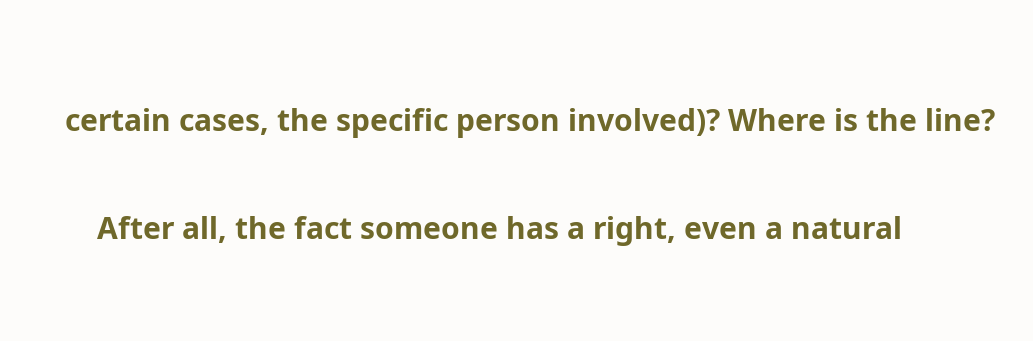certain cases, the specific person involved)? Where is the line?

    After all, the fact someone has a right, even a natural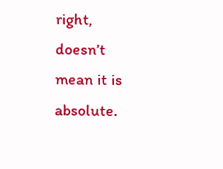right, doesn’t mean it is absolute.